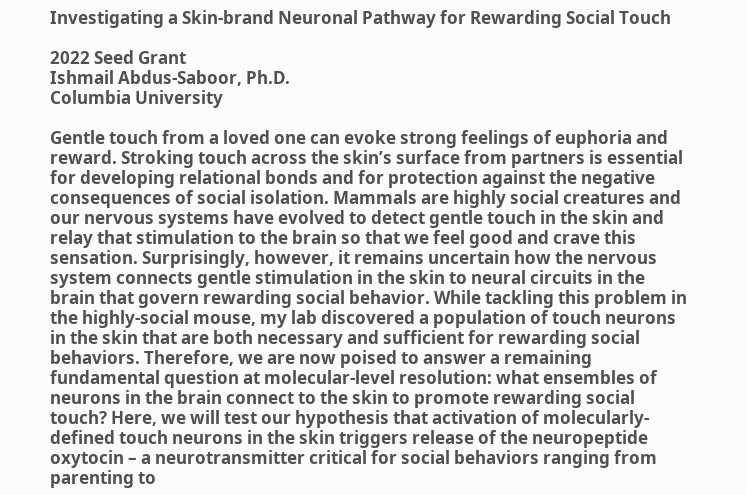Investigating a Skin-brand Neuronal Pathway for Rewarding Social Touch

2022 Seed Grant
Ishmail Abdus-Saboor, Ph.D.
Columbia University

Gentle touch from a loved one can evoke strong feelings of euphoria and reward. Stroking touch across the skin’s surface from partners is essential for developing relational bonds and for protection against the negative consequences of social isolation. Mammals are highly social creatures and our nervous systems have evolved to detect gentle touch in the skin and relay that stimulation to the brain so that we feel good and crave this sensation. Surprisingly, however, it remains uncertain how the nervous system connects gentle stimulation in the skin to neural circuits in the brain that govern rewarding social behavior. While tackling this problem in the highly-social mouse, my lab discovered a population of touch neurons in the skin that are both necessary and sufficient for rewarding social behaviors. Therefore, we are now poised to answer a remaining fundamental question at molecular-level resolution: what ensembles of neurons in the brain connect to the skin to promote rewarding social touch? Here, we will test our hypothesis that activation of molecularly-defined touch neurons in the skin triggers release of the neuropeptide oxytocin – a neurotransmitter critical for social behaviors ranging from parenting to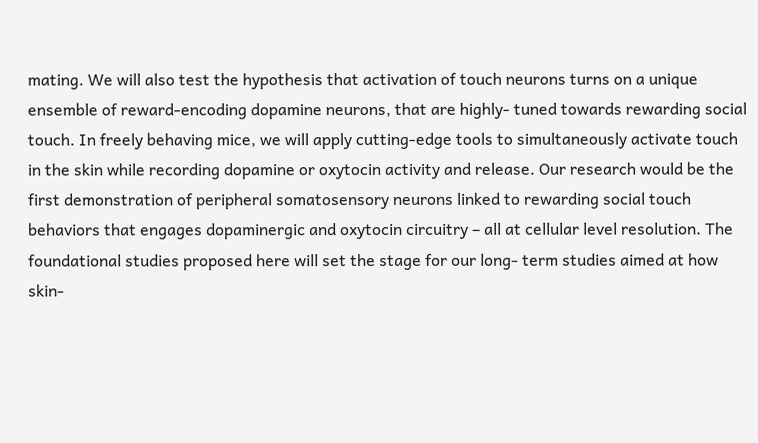mating. We will also test the hypothesis that activation of touch neurons turns on a unique ensemble of reward-encoding dopamine neurons, that are highly- tuned towards rewarding social touch. In freely behaving mice, we will apply cutting-edge tools to simultaneously activate touch in the skin while recording dopamine or oxytocin activity and release. Our research would be the first demonstration of peripheral somatosensory neurons linked to rewarding social touch behaviors that engages dopaminergic and oxytocin circuitry – all at cellular level resolution. The foundational studies proposed here will set the stage for our long- term studies aimed at how skin-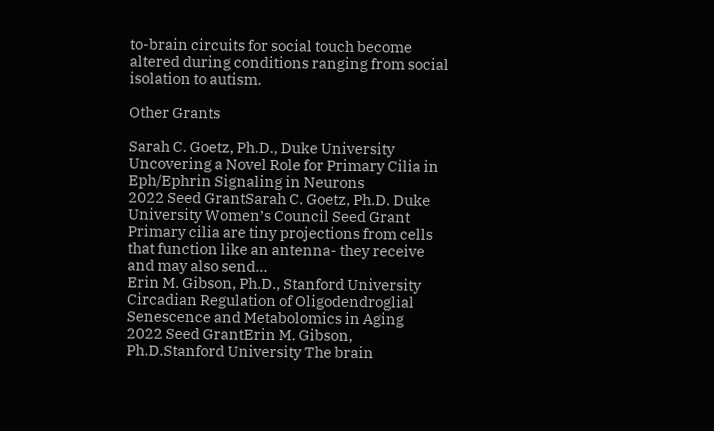to-brain circuits for social touch become altered during conditions ranging from social isolation to autism.

Other Grants

Sarah C. Goetz, Ph.D., Duke University
Uncovering a Novel Role for Primary Cilia in Eph/Ephrin Signaling in Neurons
2022 Seed GrantSarah C. Goetz, Ph.D. Duke University Women’s Council Seed Grant Primary cilia are tiny projections from cells that function like an antenna- they receive and may also send…
Erin M. Gibson, Ph.D., Stanford University
Circadian Regulation of Oligodendroglial Senescence and Metabolomics in Aging
2022 Seed GrantErin M. Gibson, Ph.D.Stanford University The brain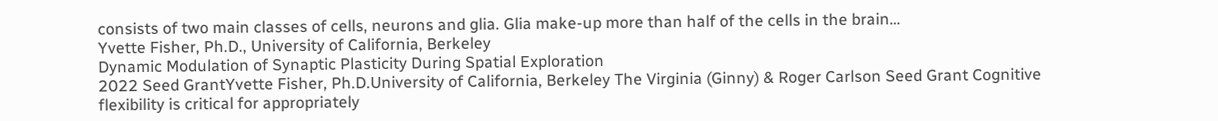consists of two main classes of cells, neurons and glia. Glia make-up more than half of the cells in the brain…
Yvette Fisher, Ph.D., University of California, Berkeley
Dynamic Modulation of Synaptic Plasticity During Spatial Exploration
2022 Seed GrantYvette Fisher, Ph.D.University of California, Berkeley The Virginia (Ginny) & Roger Carlson Seed Grant Cognitive flexibility is critical for appropriately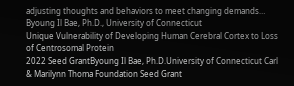adjusting thoughts and behaviors to meet changing demands…
Byoung Il Bae, Ph.D., University of Connecticut
Unique Vulnerability of Developing Human Cerebral Cortex to Loss of Centrosomal Protein
2022 Seed GrantByoung Il Bae, Ph.D.University of Connecticut Carl & Marilynn Thoma Foundation Seed Grant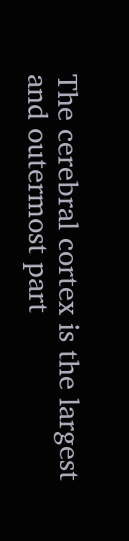The cerebral cortex is the largest and outermost part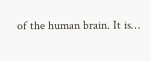of the human brain. It is…